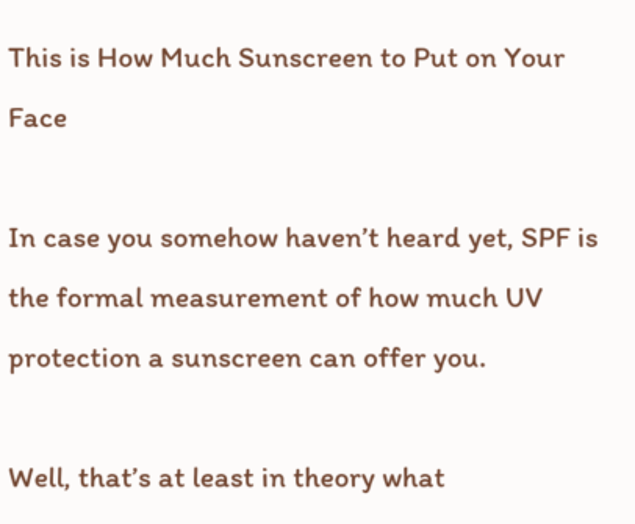This is How Much Sunscreen to Put on Your Face

In case you somehow haven’t heard yet, SPF is the formal measurement of how much UV protection a sunscreen can offer you.

Well, that’s at least in theory what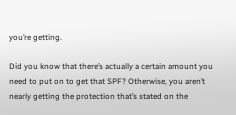you’re getting.

Did you know that there’s actually a certain amount you need to put on to get that SPF? Otherwise, you aren’t nearly getting the protection that’s stated on the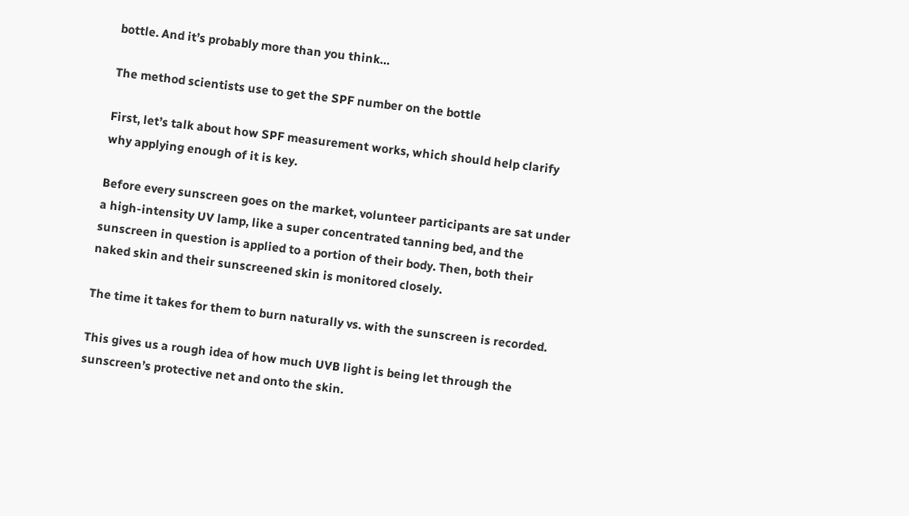bottle. And it’s probably more than you think…

The method scientists use to get the SPF number on the bottle

First, let’s talk about how SPF measurement works, which should help clarify why applying enough of it is key.

Before every sunscreen goes on the market, volunteer participants are sat under a high-intensity UV lamp, like a super concentrated tanning bed, and the sunscreen in question is applied to a portion of their body. Then, both their naked skin and their sunscreened skin is monitored closely.

The time it takes for them to burn naturally vs. with the sunscreen is recorded.

This gives us a rough idea of how much UVB light is being let through the sunscreen’s protective net and onto the skin.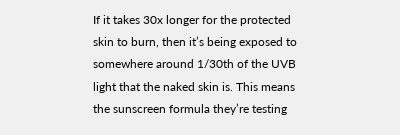If it takes 30x longer for the protected skin to burn, then it’s being exposed to somewhere around 1/30th of the UVB light that the naked skin is. This means the sunscreen formula they’re testing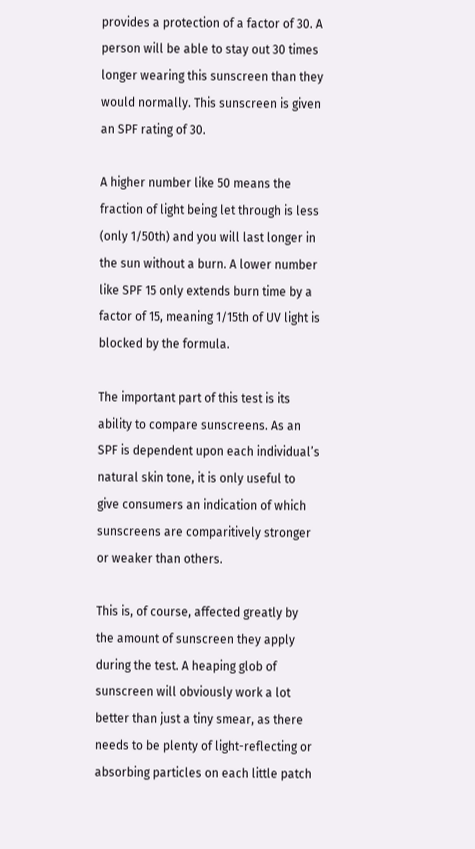provides a protection of a factor of 30. A person will be able to stay out 30 times longer wearing this sunscreen than they would normally. This sunscreen is given an SPF rating of 30.

A higher number like 50 means the fraction of light being let through is less (only 1/50th) and you will last longer in the sun without a burn. A lower number like SPF 15 only extends burn time by a factor of 15, meaning 1/15th of UV light is blocked by the formula.

The important part of this test is its ability to compare sunscreens. As an SPF is dependent upon each individual’s natural skin tone, it is only useful to give consumers an indication of which sunscreens are comparitively stronger or weaker than others.

This is, of course, affected greatly by the amount of sunscreen they apply during the test. A heaping glob of sunscreen will obviously work a lot better than just a tiny smear, as there needs to be plenty of light-reflecting or absorbing particles on each little patch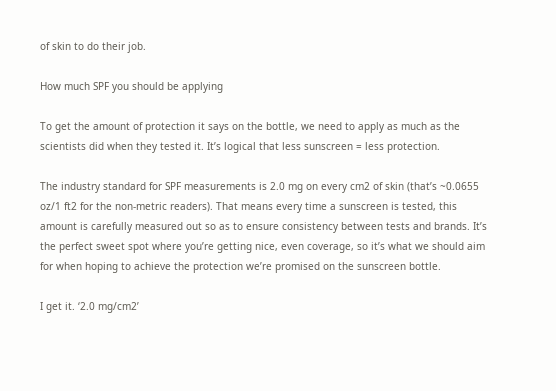of skin to do their job.

How much SPF you should be applying

To get the amount of protection it says on the bottle, we need to apply as much as the scientists did when they tested it. It’s logical that less sunscreen = less protection.

The industry standard for SPF measurements is 2.0 mg on every cm2 of skin (that’s ~0.0655 oz/1 ft2 for the non-metric readers). That means every time a sunscreen is tested, this amount is carefully measured out so as to ensure consistency between tests and brands. It’s the perfect sweet spot where you’re getting nice, even coverage, so it’s what we should aim for when hoping to achieve the protection we’re promised on the sunscreen bottle.

I get it. ‘2.0 mg/cm2’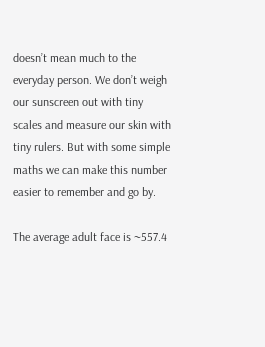doesn’t mean much to the everyday person. We don’t weigh our sunscreen out with tiny scales and measure our skin with tiny rulers. But with some simple maths we can make this number easier to remember and go by.

The average adult face is ~557.4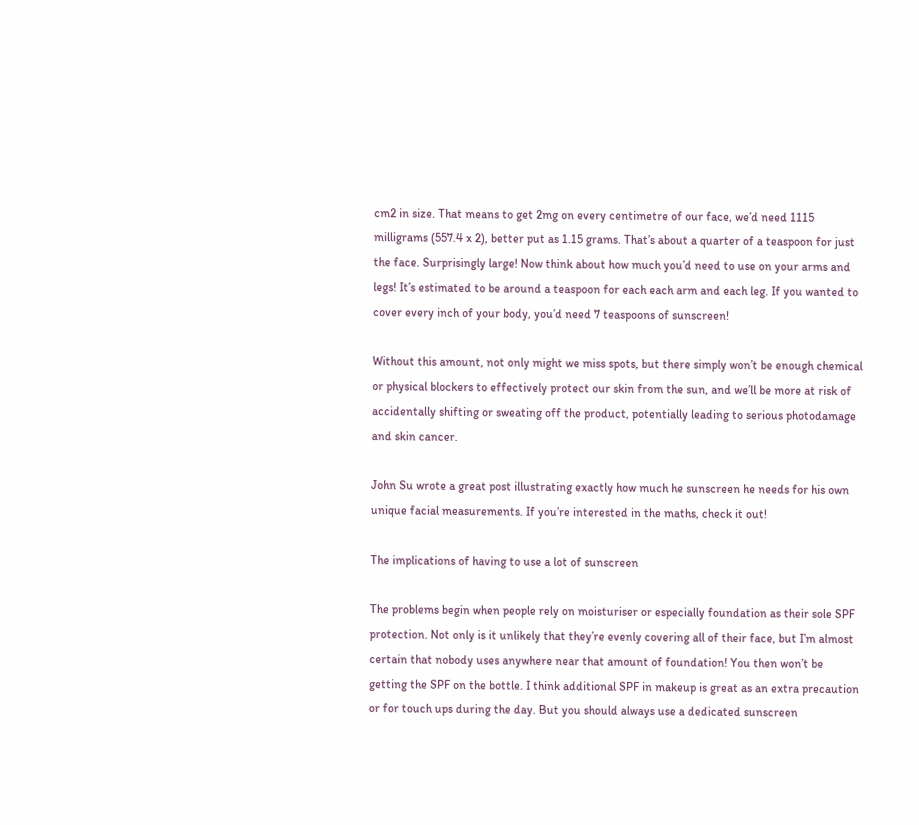cm2 in size. That means to get 2mg on every centimetre of our face, we’d need 1115 milligrams (557.4 x 2), better put as 1.15 grams. That’s about a quarter of a teaspoon for just the face. Surprisingly large! Now think about how much you’d need to use on your arms and legs! It’s estimated to be around a teaspoon for each each arm and each leg. If you wanted to cover every inch of your body, you’d need 7 teaspoons of sunscreen!

Without this amount, not only might we miss spots, but there simply won’t be enough chemical or physical blockers to effectively protect our skin from the sun, and we’ll be more at risk of accidentally shifting or sweating off the product, potentially leading to serious photodamage and skin cancer.

John Su wrote a great post illustrating exactly how much he sunscreen he needs for his own unique facial measurements. If you’re interested in the maths, check it out!

The implications of having to use a lot of sunscreen

The problems begin when people rely on moisturiser or especially foundation as their sole SPF protection. Not only is it unlikely that they’re evenly covering all of their face, but I’m almost certain that nobody uses anywhere near that amount of foundation! You then won’t be getting the SPF on the bottle. I think additional SPF in makeup is great as an extra precaution or for touch ups during the day. But you should always use a dedicated sunscreen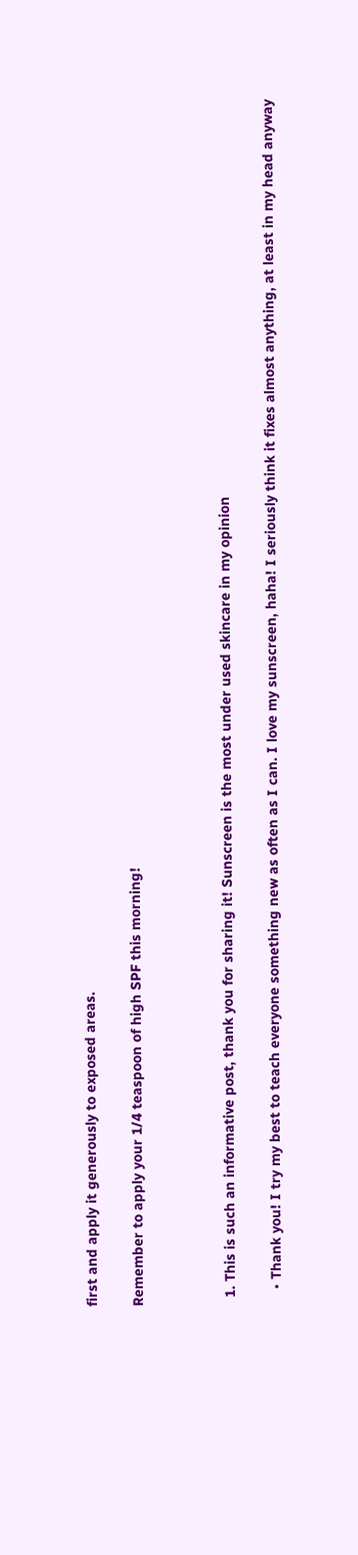first and apply it generously to exposed areas.

Remember to apply your 1/4 teaspoon of high SPF this morning!



  1. This is such an informative post, thank you for sharing it! Sunscreen is the most under used skincare in my opinion

    • Thank you! I try my best to teach everyone something new as often as I can. I love my sunscreen, haha! I seriously think it fixes almost anything, at least in my head anyway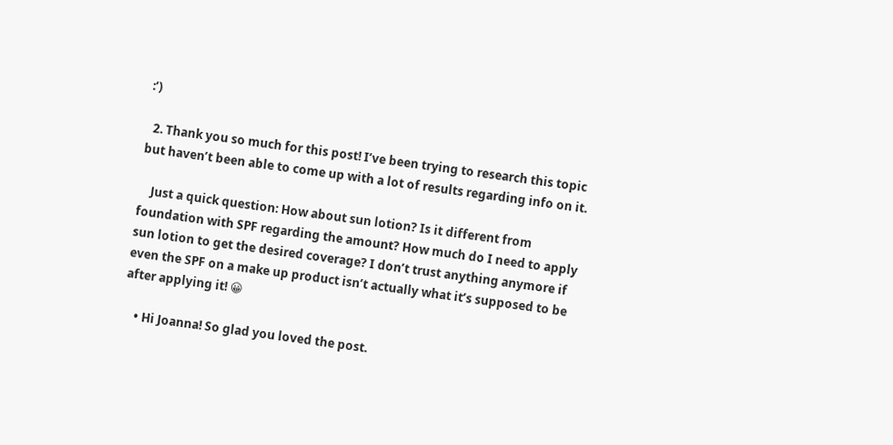:’)

  2. Thank you so much for this post! I’ve been trying to research this topic but haven’t been able to come up with a lot of results regarding info on it.

    Just a quick question: How about sun lotion? Is it different from foundation with SPF regarding the amount? How much do I need to apply sun lotion to get the desired coverage? I don’t trust anything anymore if even the SPF on a make up product isn’t actually what it’s supposed to be after applying it! 😀

    • Hi Joanna! So glad you loved the post.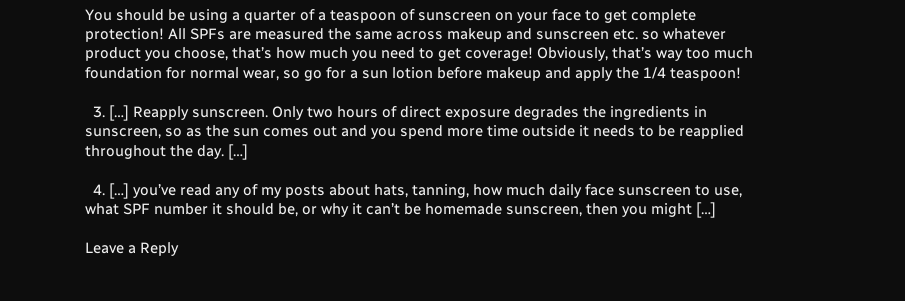You should be using a quarter of a teaspoon of sunscreen on your face to get complete protection! All SPFs are measured the same across makeup and sunscreen etc. so whatever product you choose, that’s how much you need to get coverage! Obviously, that’s way too much foundation for normal wear, so go for a sun lotion before makeup and apply the 1/4 teaspoon!

  3. […] Reapply sunscreen. Only two hours of direct exposure degrades the ingredients in sunscreen, so as the sun comes out and you spend more time outside it needs to be reapplied throughout the day. […]

  4. […] you’ve read any of my posts about hats, tanning, how much daily face sunscreen to use, what SPF number it should be, or why it can’t be homemade sunscreen, then you might […]

Leave a Reply